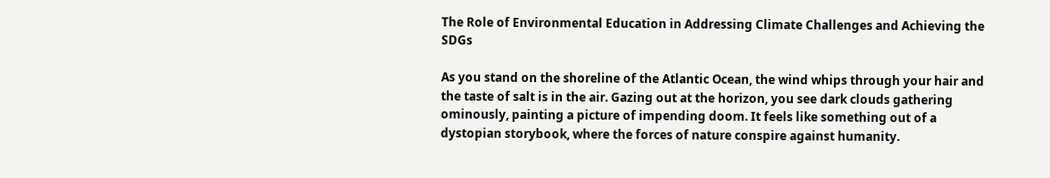The Role of Environmental Education in Addressing Climate Challenges and Achieving the SDGs

As you stand on the shoreline of the Atlantic Ocean, the wind whips through your hair and the taste of salt is in the air. Gazing out at the horizon, you see dark clouds gathering ominously, painting a picture of impending doom. It feels like something out of a dystopian storybook, where the forces of nature conspire against humanity.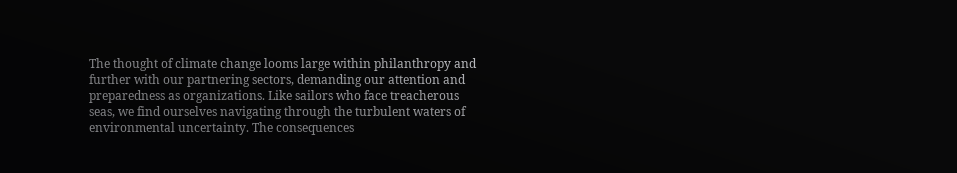The thought of climate change looms large within philanthropy and further with our partnering sectors, demanding our attention and preparedness as organizations. Like sailors who face treacherous seas, we find ourselves navigating through the turbulent waters of environmental uncertainty. The consequences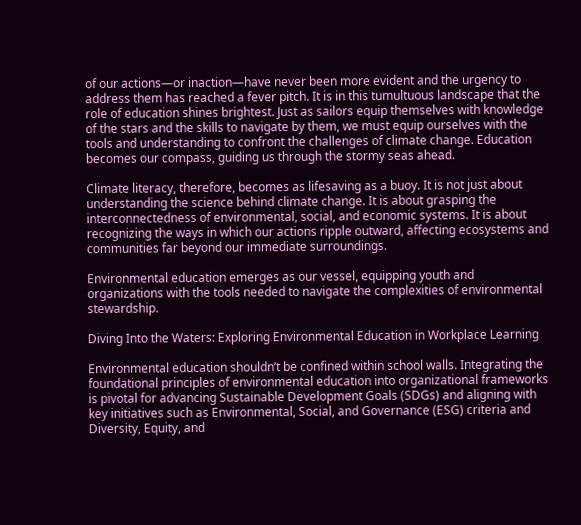of our actions—or inaction—have never been more evident and the urgency to address them has reached a fever pitch. It is in this tumultuous landscape that the role of education shines brightest. Just as sailors equip themselves with knowledge of the stars and the skills to navigate by them, we must equip ourselves with the tools and understanding to confront the challenges of climate change. Education becomes our compass, guiding us through the stormy seas ahead.

Climate literacy, therefore, becomes as lifesaving as a buoy. It is not just about understanding the science behind climate change. It is about grasping the interconnectedness of environmental, social, and economic systems. It is about recognizing the ways in which our actions ripple outward, affecting ecosystems and communities far beyond our immediate surroundings.

Environmental education emerges as our vessel, equipping youth and organizations with the tools needed to navigate the complexities of environmental stewardship.

Diving Into the Waters: Exploring Environmental Education in Workplace Learning

Environmental education shouldn’t be confined within school walls. Integrating the foundational principles of environmental education into organizational frameworks is pivotal for advancing Sustainable Development Goals (SDGs) and aligning with key initiatives such as Environmental, Social, and Governance (ESG) criteria and Diversity, Equity, and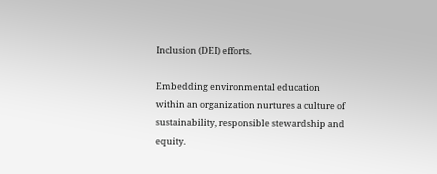Inclusion (DEI) efforts.

Embedding environmental education within an organization nurtures a culture of sustainability, responsible stewardship and equity.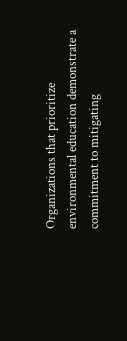Organizations that prioritize environmental education demonstrate a commitment to mitigating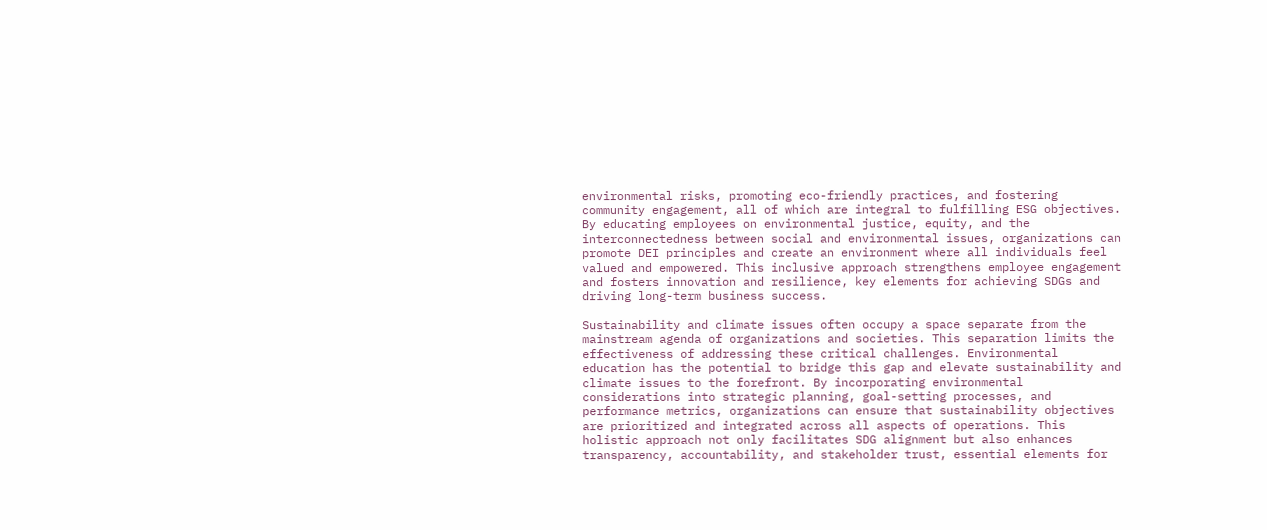environmental risks, promoting eco-friendly practices, and fostering community engagement, all of which are integral to fulfilling ESG objectives. By educating employees on environmental justice, equity, and the interconnectedness between social and environmental issues, organizations can promote DEI principles and create an environment where all individuals feel valued and empowered. This inclusive approach strengthens employee engagement and fosters innovation and resilience, key elements for achieving SDGs and driving long-term business success.

Sustainability and climate issues often occupy a space separate from the mainstream agenda of organizations and societies. This separation limits the effectiveness of addressing these critical challenges. Environmental education has the potential to bridge this gap and elevate sustainability and climate issues to the forefront. By incorporating environmental considerations into strategic planning, goal-setting processes, and performance metrics, organizations can ensure that sustainability objectives are prioritized and integrated across all aspects of operations. This holistic approach not only facilitates SDG alignment but also enhances transparency, accountability, and stakeholder trust, essential elements for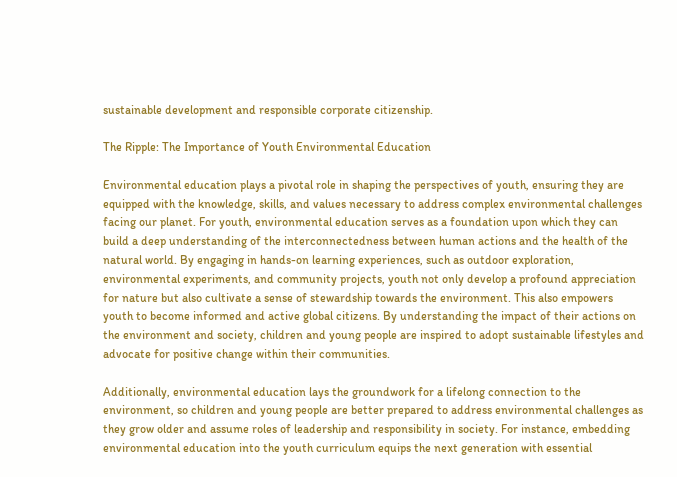sustainable development and responsible corporate citizenship.

The Ripple: The Importance of Youth Environmental Education

Environmental education plays a pivotal role in shaping the perspectives of youth, ensuring they are equipped with the knowledge, skills, and values necessary to address complex environmental challenges facing our planet. For youth, environmental education serves as a foundation upon which they can build a deep understanding of the interconnectedness between human actions and the health of the natural world. By engaging in hands-on learning experiences, such as outdoor exploration, environmental experiments, and community projects, youth not only develop a profound appreciation for nature but also cultivate a sense of stewardship towards the environment. This also empowers youth to become informed and active global citizens. By understanding the impact of their actions on the environment and society, children and young people are inspired to adopt sustainable lifestyles and advocate for positive change within their communities.

Additionally, environmental education lays the groundwork for a lifelong connection to the environment, so children and young people are better prepared to address environmental challenges as they grow older and assume roles of leadership and responsibility in society. For instance, embedding environmental education into the youth curriculum equips the next generation with essential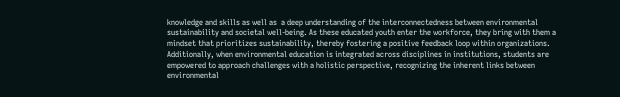knowledge and skills as well as  a deep understanding of the interconnectedness between environmental sustainability and societal well-being. As these educated youth enter the workforce, they bring with them a mindset that prioritizes sustainability, thereby fostering a positive feedback loop within organizations. Additionally, when environmental education is integrated across disciplines in institutions, students are empowered to approach challenges with a holistic perspective, recognizing the inherent links between environmental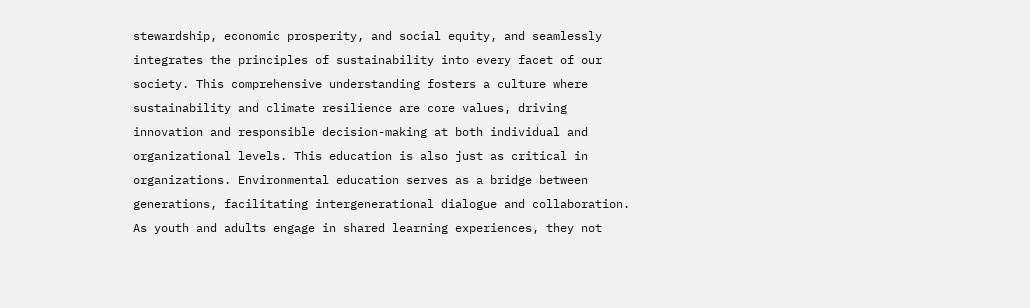stewardship, economic prosperity, and social equity, and seamlessly integrates the principles of sustainability into every facet of our society. This comprehensive understanding fosters a culture where sustainability and climate resilience are core values, driving innovation and responsible decision-making at both individual and organizational levels. This education is also just as critical in organizations. Environmental education serves as a bridge between generations, facilitating intergenerational dialogue and collaboration. As youth and adults engage in shared learning experiences, they not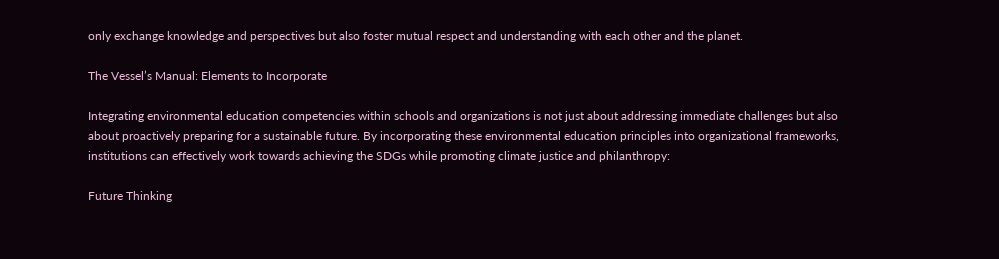only exchange knowledge and perspectives but also foster mutual respect and understanding with each other and the planet.

The Vessel’s Manual: Elements to Incorporate

Integrating environmental education competencies within schools and organizations is not just about addressing immediate challenges but also about proactively preparing for a sustainable future. By incorporating these environmental education principles into organizational frameworks, institutions can effectively work towards achieving the SDGs while promoting climate justice and philanthropy:

Future Thinking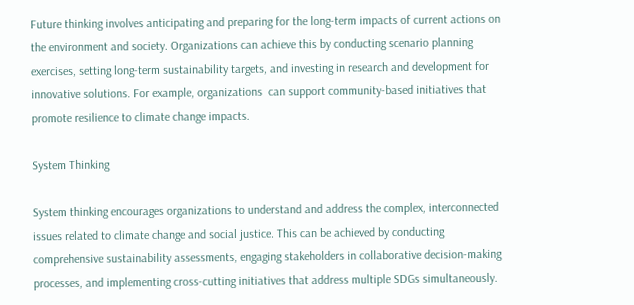Future thinking involves anticipating and preparing for the long-term impacts of current actions on the environment and society. Organizations can achieve this by conducting scenario planning exercises, setting long-term sustainability targets, and investing in research and development for innovative solutions. For example, organizations  can support community-based initiatives that promote resilience to climate change impacts.

System Thinking

System thinking encourages organizations to understand and address the complex, interconnected issues related to climate change and social justice. This can be achieved by conducting comprehensive sustainability assessments, engaging stakeholders in collaborative decision-making processes, and implementing cross-cutting initiatives that address multiple SDGs simultaneously.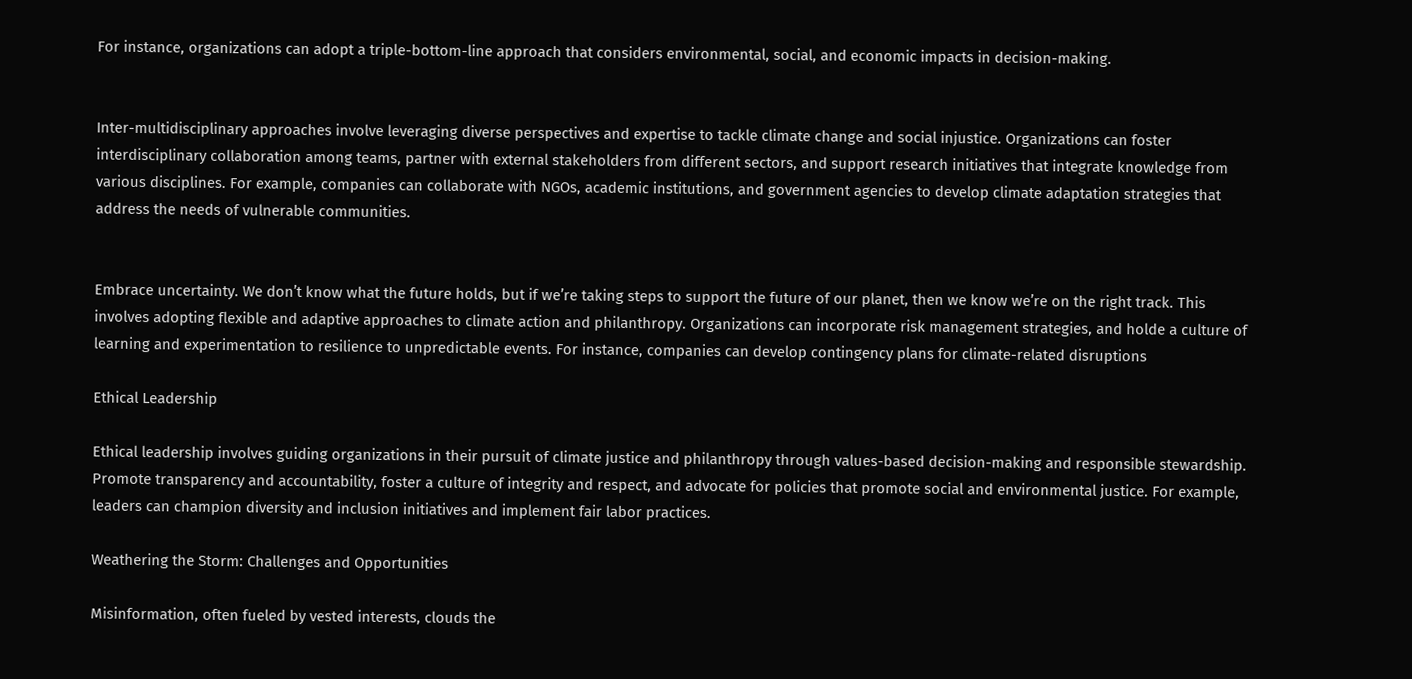For instance, organizations can adopt a triple-bottom-line approach that considers environmental, social, and economic impacts in decision-making.


Inter-multidisciplinary approaches involve leveraging diverse perspectives and expertise to tackle climate change and social injustice. Organizations can foster interdisciplinary collaboration among teams, partner with external stakeholders from different sectors, and support research initiatives that integrate knowledge from various disciplines. For example, companies can collaborate with NGOs, academic institutions, and government agencies to develop climate adaptation strategies that address the needs of vulnerable communities.


Embrace uncertainty. We don’t know what the future holds, but if we’re taking steps to support the future of our planet, then we know we’re on the right track. This involves adopting flexible and adaptive approaches to climate action and philanthropy. Organizations can incorporate risk management strategies, and holde a culture of learning and experimentation to resilience to unpredictable events. For instance, companies can develop contingency plans for climate-related disruptions

Ethical Leadership

Ethical leadership involves guiding organizations in their pursuit of climate justice and philanthropy through values-based decision-making and responsible stewardship. Promote transparency and accountability, foster a culture of integrity and respect, and advocate for policies that promote social and environmental justice. For example, leaders can champion diversity and inclusion initiatives and implement fair labor practices.

Weathering the Storm: Challenges and Opportunities

Misinformation, often fueled by vested interests, clouds the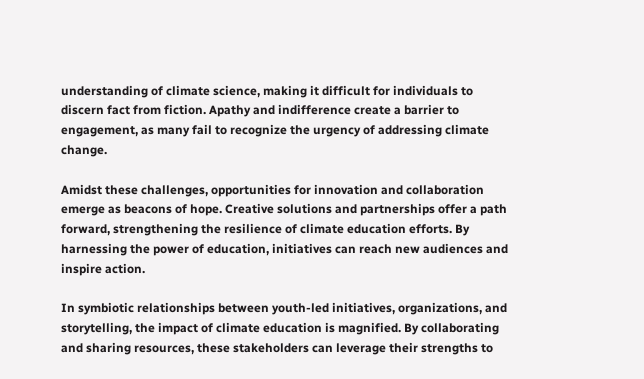understanding of climate science, making it difficult for individuals to discern fact from fiction. Apathy and indifference create a barrier to engagement, as many fail to recognize the urgency of addressing climate change.

Amidst these challenges, opportunities for innovation and collaboration emerge as beacons of hope. Creative solutions and partnerships offer a path forward, strengthening the resilience of climate education efforts. By harnessing the power of education, initiatives can reach new audiences and inspire action.

In symbiotic relationships between youth-led initiatives, organizations, and storytelling, the impact of climate education is magnified. By collaborating and sharing resources, these stakeholders can leverage their strengths to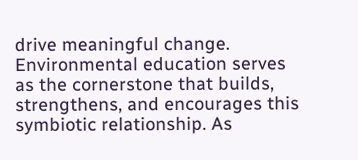drive meaningful change. Environmental education serves as the cornerstone that builds, strengthens, and encourages this symbiotic relationship. As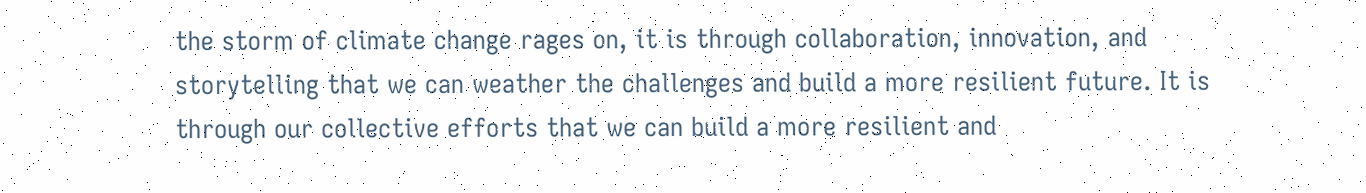the storm of climate change rages on, it is through collaboration, innovation, and storytelling that we can weather the challenges and build a more resilient future. It is through our collective efforts that we can build a more resilient and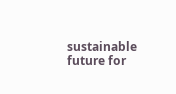sustainable future for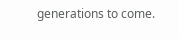generations to come.